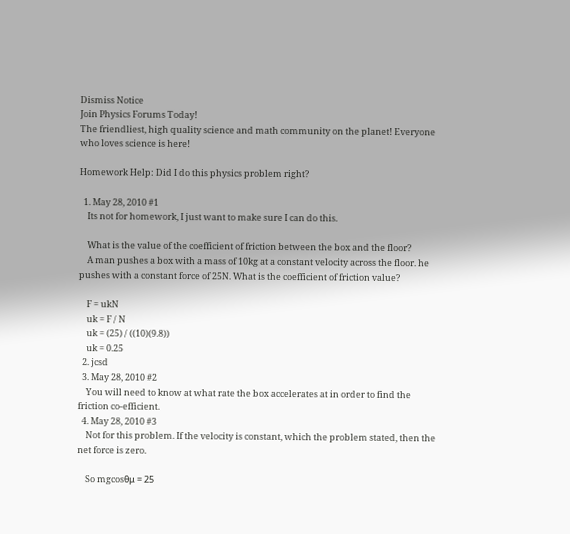Dismiss Notice
Join Physics Forums Today!
The friendliest, high quality science and math community on the planet! Everyone who loves science is here!

Homework Help: Did I do this physics problem right?

  1. May 28, 2010 #1
    Its not for homework, I just want to make sure I can do this.

    What is the value of the coefficient of friction between the box and the floor?
    A man pushes a box with a mass of 10kg at a constant velocity across the floor. he pushes with a constant force of 25N. What is the coefficient of friction value?

    F = ukN
    uk = F / N
    uk = (25) / ((10)(9.8))
    uk = 0.25
  2. jcsd
  3. May 28, 2010 #2
    You will need to know at what rate the box accelerates at in order to find the friction co-efficient.
  4. May 28, 2010 #3
    Not for this problem. If the velocity is constant, which the problem stated, then the net force is zero.

    So mgcosθμ = 25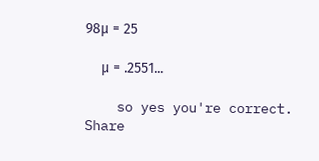98μ = 25

    μ = .2551...

    so yes you're correct.
Share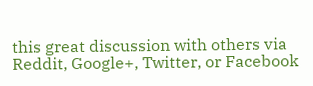this great discussion with others via Reddit, Google+, Twitter, or Facebook